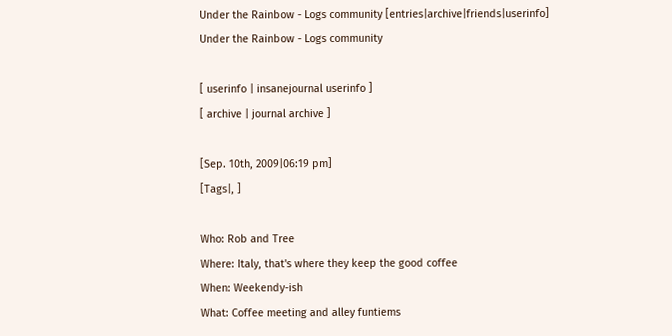Under the Rainbow - Logs community [entries|archive|friends|userinfo]
Under the Rainbow - Logs community

[ userinfo | insanejournal userinfo ]
[ archive | journal archive ]

[Sep. 10th, 2009|06:19 pm]
[Tags|, ]

Who: Rob and Tree
Where: Italy, that's where they keep the good coffee
When: Weekendy-ish
What: Coffee meeting and alley funtiems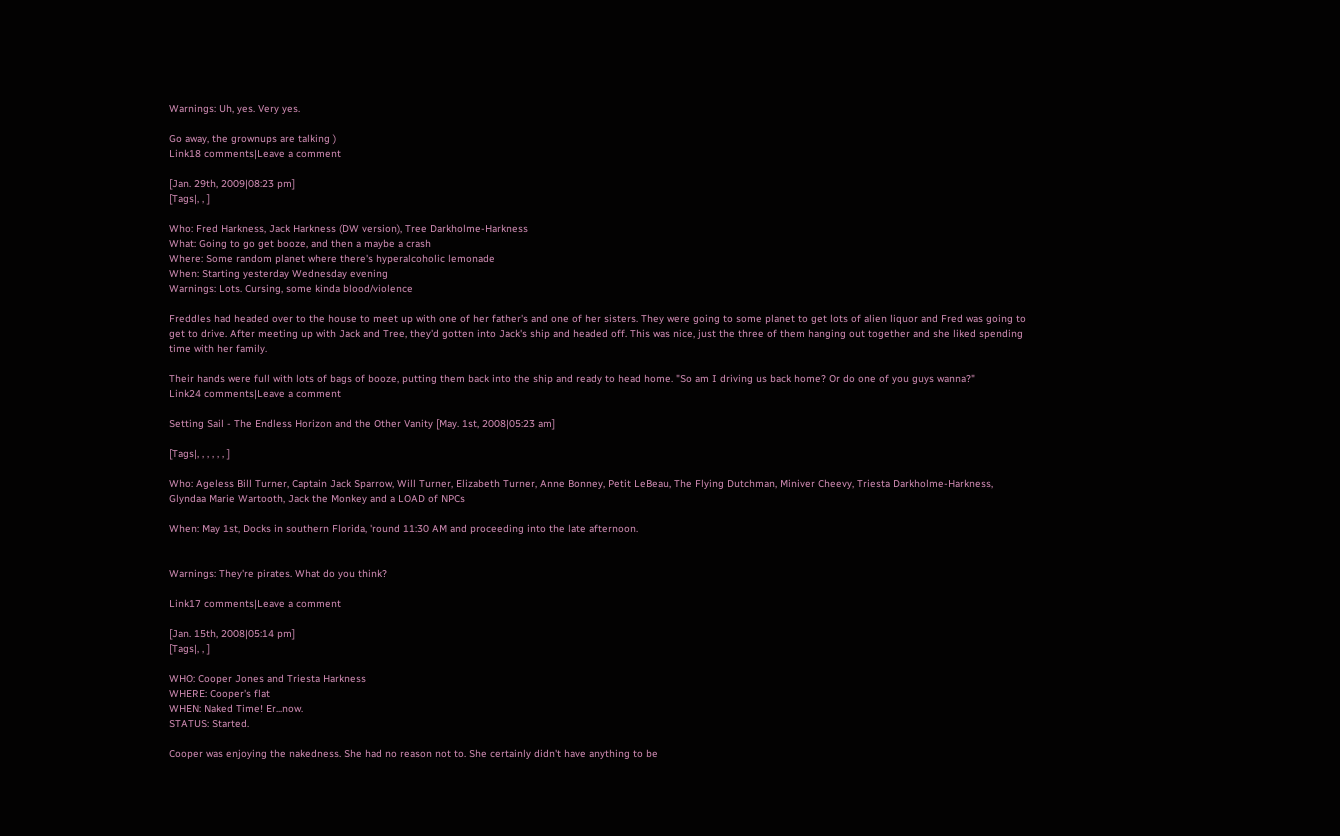Warnings: Uh, yes. Very yes.

Go away, the grownups are talking )
Link18 comments|Leave a comment

[Jan. 29th, 2009|08:23 pm]
[Tags|, , ]

Who: Fred Harkness, Jack Harkness (DW version), Tree Darkholme-Harkness
What: Going to go get booze, and then a maybe a crash
Where: Some random planet where there's hyperalcoholic lemonade
When: Starting yesterday Wednesday evening
Warnings: Lots. Cursing, some kinda blood/violence

Freddles had headed over to the house to meet up with one of her father's and one of her sisters. They were going to some planet to get lots of alien liquor and Fred was going to get to drive. After meeting up with Jack and Tree, they'd gotten into Jack's ship and headed off. This was nice, just the three of them hanging out together and she liked spending time with her family.

Their hands were full with lots of bags of booze, putting them back into the ship and ready to head home. "So am I driving us back home? Or do one of you guys wanna?"
Link24 comments|Leave a comment

Setting Sail - The Endless Horizon and the Other Vanity [May. 1st, 2008|05:23 am]

[Tags|, , , , , , ]

Who: Ageless Bill Turner, Captain Jack Sparrow, Will Turner, Elizabeth Turner, Anne Bonney, Petit LeBeau, The Flying Dutchman, Miniver Cheevy, Triesta Darkholme-Harkness, Glyndaa Marie Wartooth, Jack the Monkey and a LOAD of NPCs

When: May 1st, Docks in southern Florida, 'round 11:30 AM and proceeding into the late afternoon.


Warnings: They're pirates. What do you think?

Link17 comments|Leave a comment

[Jan. 15th, 2008|05:14 pm]
[Tags|, , ]

WHO: Cooper Jones and Triesta Harkness
WHERE: Cooper's flat
WHEN: Naked Time! Er...now.
STATUS: Started.

Cooper was enjoying the nakedness. She had no reason not to. She certainly didn't have anything to be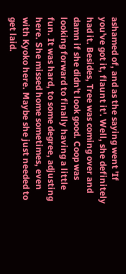ashamed of, and as the saying went 'If you've got it, flaunt it'. Well, she definitely had it. Besides, Tree was coming over and damn if she didn't look good. Coop was looking forward to finally having a little fun. It was hard, to some degree, adjusting here. She missed home sometimes, even with Kyoko here. Maybe she just needed to get laid.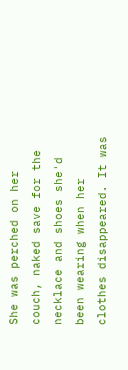She was perched on her couch, naked save for the necklace and shoes she'd been wearing when her clothes disappeared. It was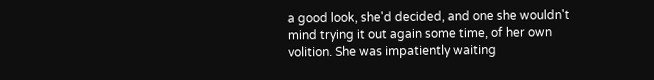a good look, she'd decided, and one she wouldn't mind trying it out again some time, of her own volition. She was impatiently waiting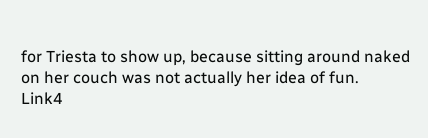for Triesta to show up, because sitting around naked on her couch was not actually her idea of fun.
Link4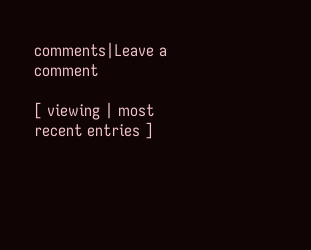comments|Leave a comment

[ viewing | most recent entries ]